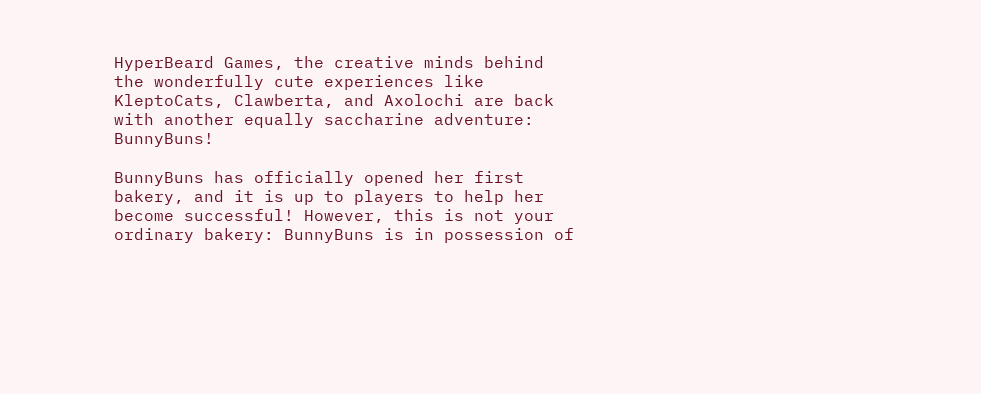HyperBeard Games, the creative minds behind the wonderfully cute experiences like KleptoCats, Clawberta, and Axolochi are back with another equally saccharine adventure: BunnyBuns!

BunnyBuns has officially opened her first bakery, and it is up to players to help her become successful! However, this is not your ordinary bakery: BunnyBuns is in possession of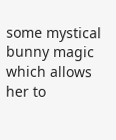some mystical bunny magic which allows her to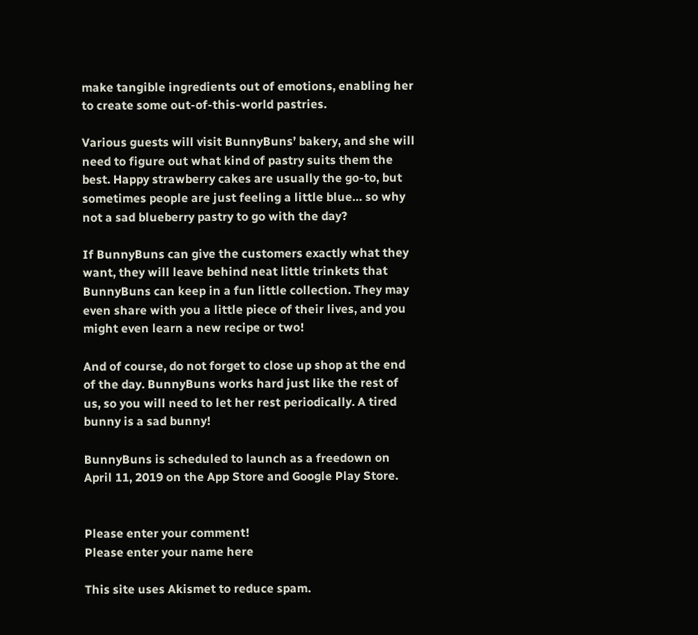make tangible ingredients out of emotions, enabling her to create some out-of-this-world pastries.

Various guests will visit BunnyBuns’ bakery, and she will need to figure out what kind of pastry suits them the best. Happy strawberry cakes are usually the go-to, but sometimes people are just feeling a little blue… so why not a sad blueberry pastry to go with the day?

If BunnyBuns can give the customers exactly what they want, they will leave behind neat little trinkets that BunnyBuns can keep in a fun little collection. They may even share with you a little piece of their lives, and you might even learn a new recipe or two!

And of course, do not forget to close up shop at the end of the day. BunnyBuns works hard just like the rest of us, so you will need to let her rest periodically. A tired bunny is a sad bunny!

BunnyBuns is scheduled to launch as a freedown on April 11, 2019 on the App Store and Google Play Store.


Please enter your comment!
Please enter your name here

This site uses Akismet to reduce spam.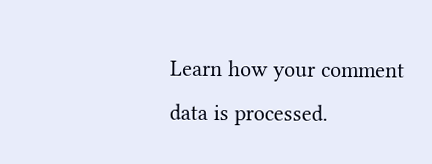Learn how your comment data is processed.